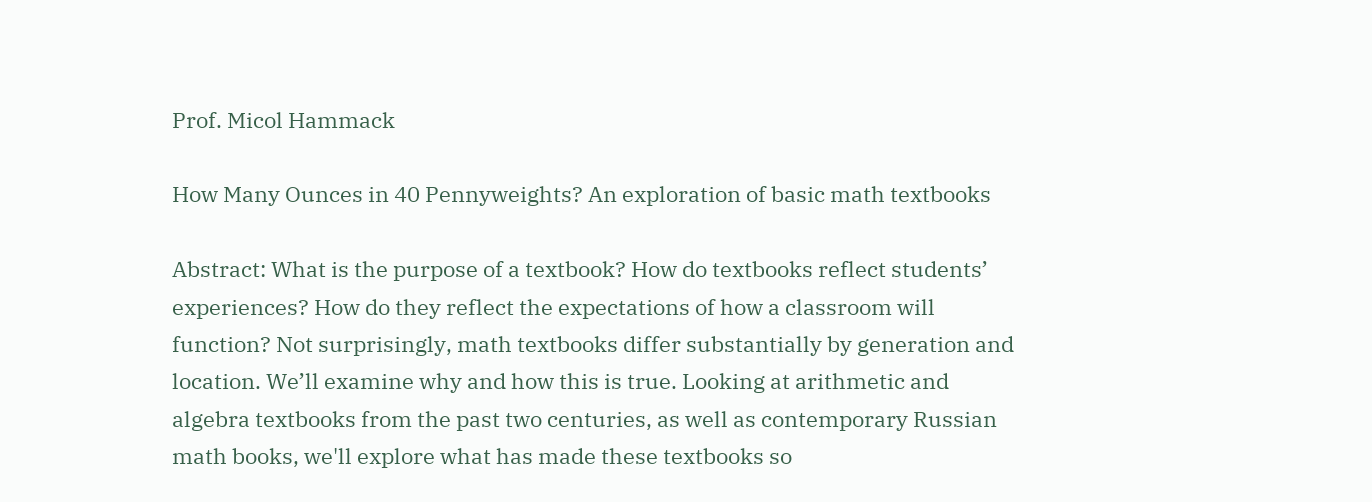Prof. Micol Hammack

How Many Ounces in 40 Pennyweights? An exploration of basic math textbooks

Abstract: What is the purpose of a textbook? How do textbooks reflect students’ experiences? How do they reflect the expectations of how a classroom will function? Not surprisingly, math textbooks differ substantially by generation and location. We’ll examine why and how this is true. Looking at arithmetic and algebra textbooks from the past two centuries, as well as contemporary Russian math books, we'll explore what has made these textbooks so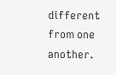different from one another.